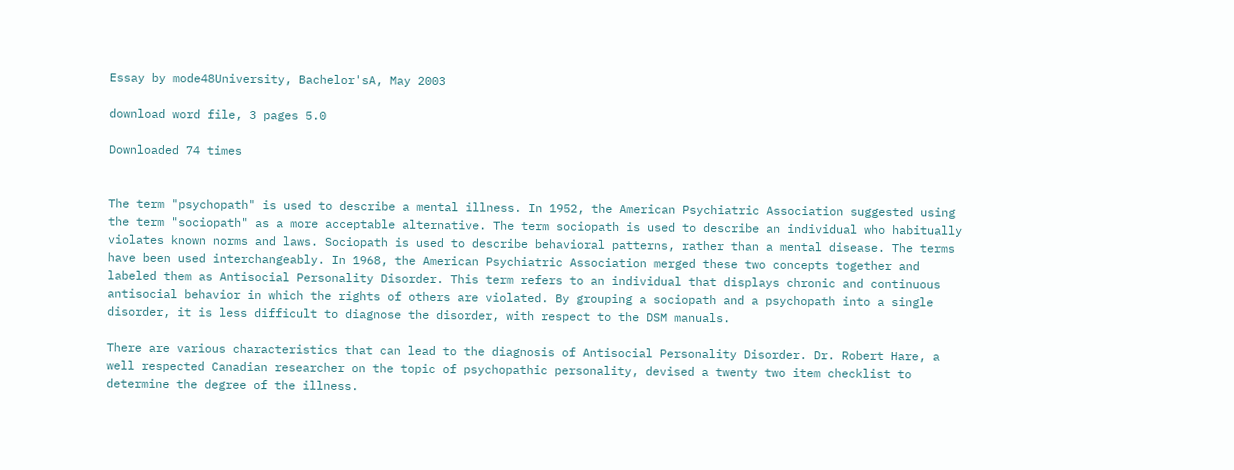Essay by mode48University, Bachelor'sA, May 2003

download word file, 3 pages 5.0

Downloaded 74 times


The term "psychopath" is used to describe a mental illness. In 1952, the American Psychiatric Association suggested using the term "sociopath" as a more acceptable alternative. The term sociopath is used to describe an individual who habitually violates known norms and laws. Sociopath is used to describe behavioral patterns, rather than a mental disease. The terms have been used interchangeably. In 1968, the American Psychiatric Association merged these two concepts together and labeled them as Antisocial Personality Disorder. This term refers to an individual that displays chronic and continuous antisocial behavior in which the rights of others are violated. By grouping a sociopath and a psychopath into a single disorder, it is less difficult to diagnose the disorder, with respect to the DSM manuals.

There are various characteristics that can lead to the diagnosis of Antisocial Personality Disorder. Dr. Robert Hare, a well respected Canadian researcher on the topic of psychopathic personality, devised a twenty two item checklist to determine the degree of the illness.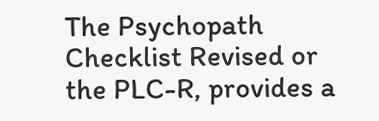The Psychopath Checklist Revised or the PLC-R, provides a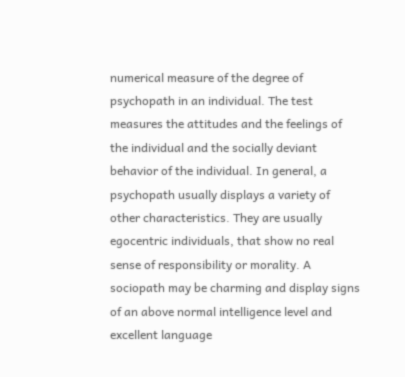numerical measure of the degree of psychopath in an individual. The test measures the attitudes and the feelings of the individual and the socially deviant behavior of the individual. In general, a psychopath usually displays a variety of other characteristics. They are usually egocentric individuals, that show no real sense of responsibility or morality. A sociopath may be charming and display signs of an above normal intelligence level and excellent language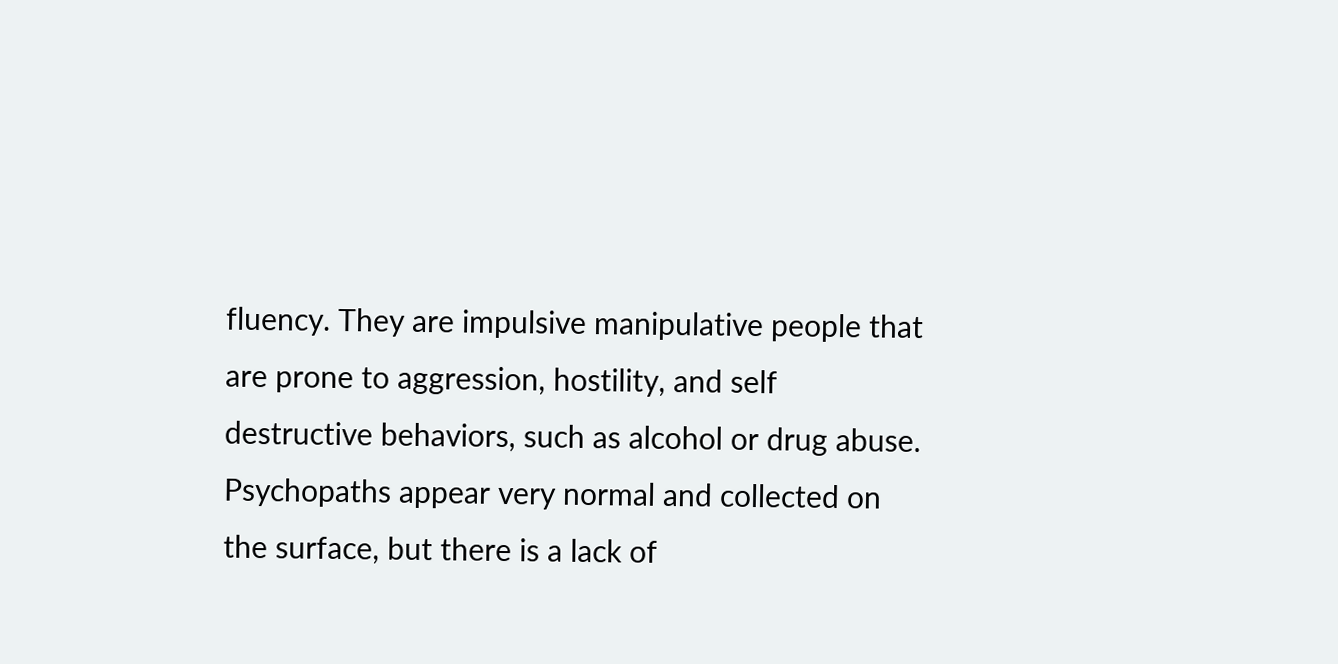fluency. They are impulsive manipulative people that are prone to aggression, hostility, and self destructive behaviors, such as alcohol or drug abuse. Psychopaths appear very normal and collected on the surface, but there is a lack of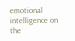emotional intelligence on the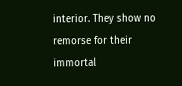interior. They show no remorse for their immortal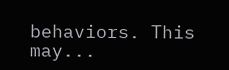behaviors. This may...